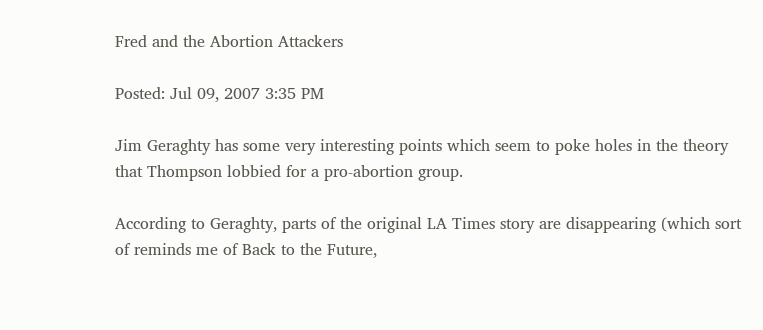Fred and the Abortion Attackers

Posted: Jul 09, 2007 3:35 PM

Jim Geraghty has some very interesting points which seem to poke holes in the theory that Thompson lobbied for a pro-abortion group.

According to Geraghty, parts of the original LA Times story are disappearing (which sort of reminds me of Back to the Future,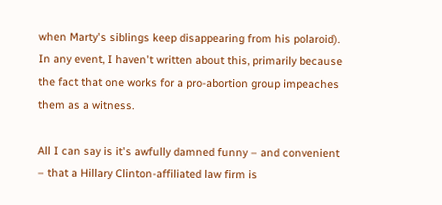when Marty's siblings keep disappearing from his polaroid).  In any event, I haven't written about this, primarily because the fact that one works for a pro-abortion group impeaches them as a witness.

All I can say is it's awfully damned funny – and convenient – that a Hillary Clinton-affiliated law firm is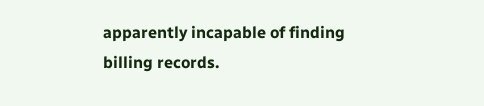apparently incapable of finding billing records.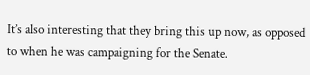It’s also interesting that they bring this up now, as opposed to when he was campaigning for the Senate.